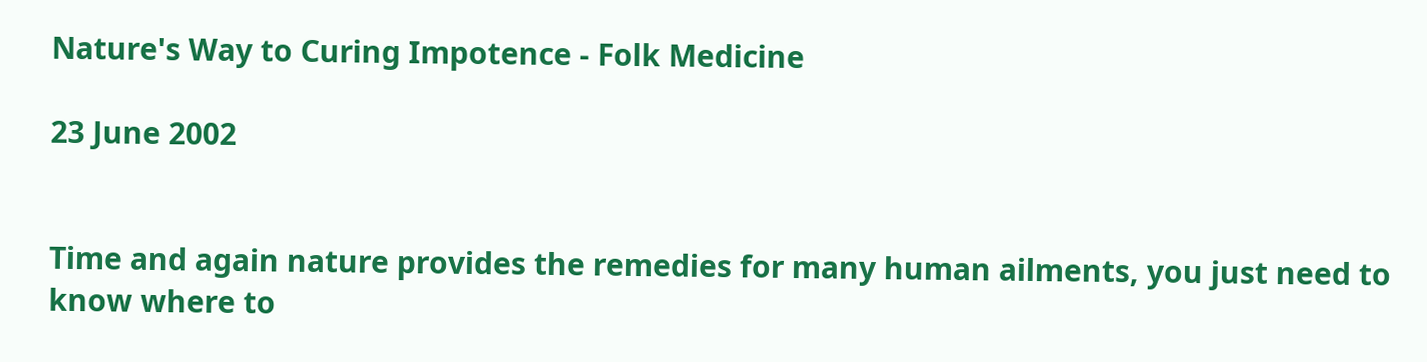Nature's Way to Curing Impotence - Folk Medicine

23 June 2002


Time and again nature provides the remedies for many human ailments, you just need to know where to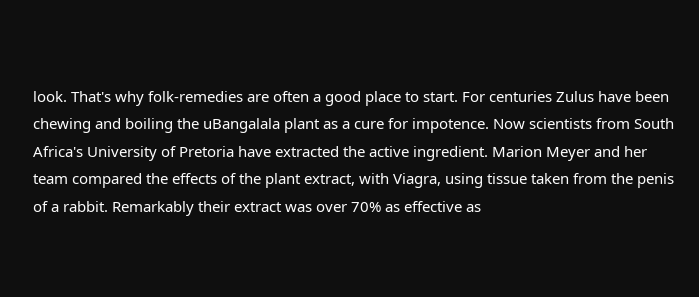look. That's why folk-remedies are often a good place to start. For centuries Zulus have been chewing and boiling the uBangalala plant as a cure for impotence. Now scientists from South Africa's University of Pretoria have extracted the active ingredient. Marion Meyer and her team compared the effects of the plant extract, with Viagra, using tissue taken from the penis of a rabbit. Remarkably their extract was over 70% as effective as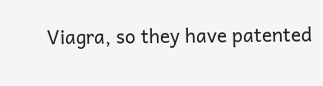Viagra, so they have patented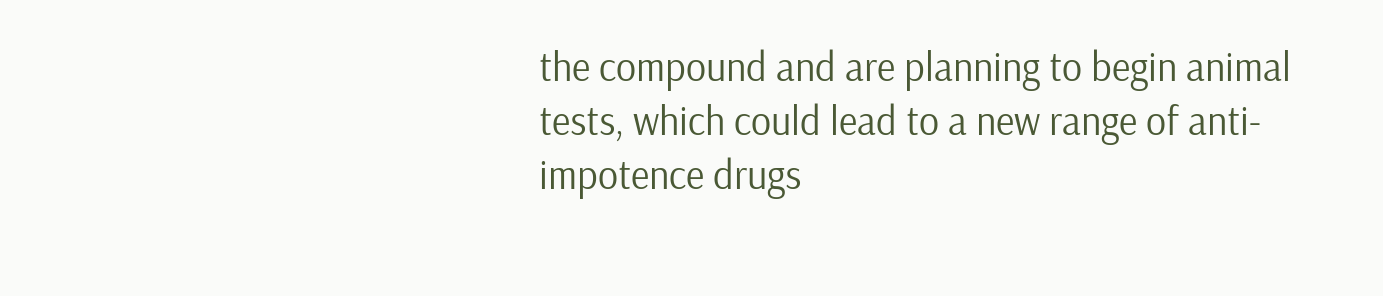the compound and are planning to begin animal tests, which could lead to a new range of anti-impotence drugs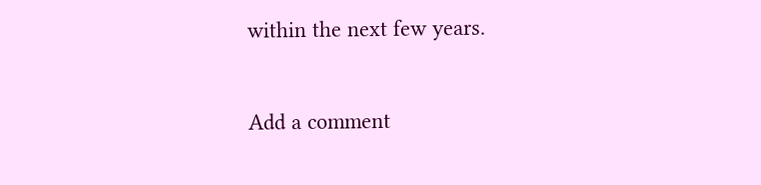within the next few years.


Add a comment